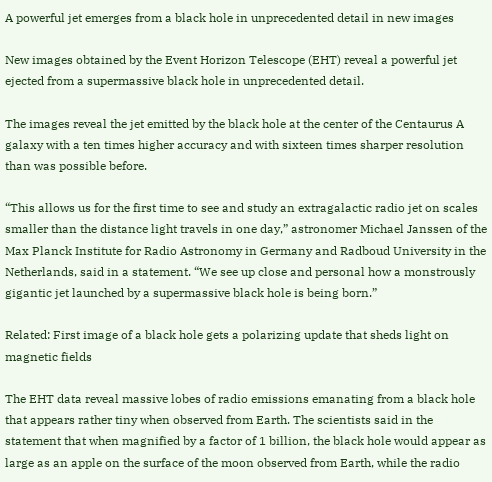A powerful jet emerges from a black hole in unprecedented detail in new images

New images obtained by the Event Horizon Telescope (EHT) reveal a powerful jet ejected from a supermassive black hole in unprecedented detail.

The images reveal the jet emitted by the black hole at the center of the Centaurus A galaxy with a ten times higher accuracy and with sixteen times sharper resolution than was possible before.

“This allows us for the first time to see and study an extragalactic radio jet on scales smaller than the distance light travels in one day,” astronomer Michael Janssen of the Max Planck Institute for Radio Astronomy in Germany and Radboud University in the Netherlands, said in a statement. “We see up close and personal how a monstrously gigantic jet launched by a supermassive black hole is being born.”

Related: First image of a black hole gets a polarizing update that sheds light on magnetic fields

The EHT data reveal massive lobes of radio emissions emanating from a black hole that appears rather tiny when observed from Earth. The scientists said in the statement that when magnified by a factor of 1 billion, the black hole would appear as large as an apple on the surface of the moon observed from Earth, while the radio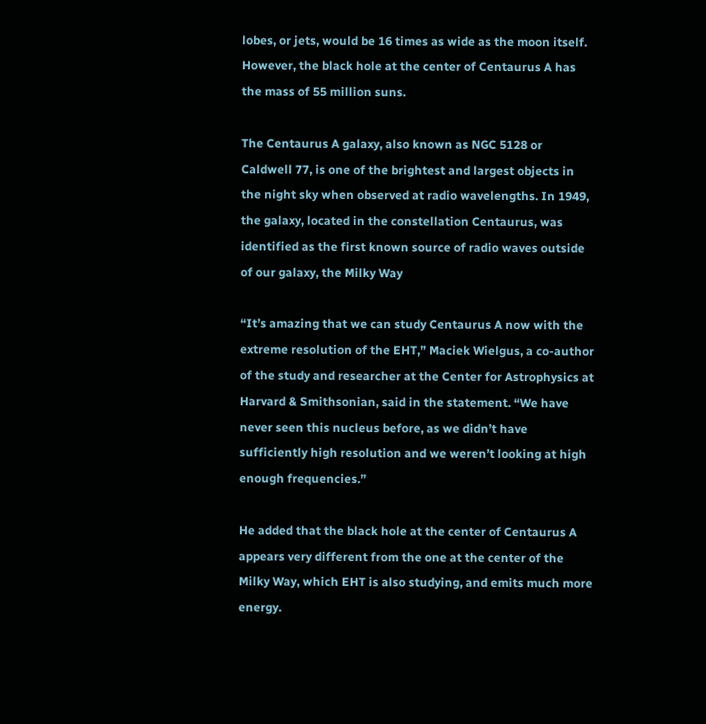lobes, or jets, would be 16 times as wide as the moon itself. However, the black hole at the center of Centaurus A has the mass of 55 million suns.

The Centaurus A galaxy, also known as NGC 5128 or Caldwell 77, is one of the brightest and largest objects in the night sky when observed at radio wavelengths. In 1949, the galaxy, located in the constellation Centaurus, was identified as the first known source of radio waves outside of our galaxy, the Milky Way

“It’s amazing that we can study Centaurus A now with the extreme resolution of the EHT,” Maciek Wielgus, a co-author of the study and researcher at the Center for Astrophysics at Harvard & Smithsonian, said in the statement. “We have never seen this nucleus before, as we didn’t have sufficiently high resolution and we weren’t looking at high enough frequencies.”

He added that the black hole at the center of Centaurus A appears very different from the one at the center of the Milky Way, which EHT is also studying, and emits much more energy.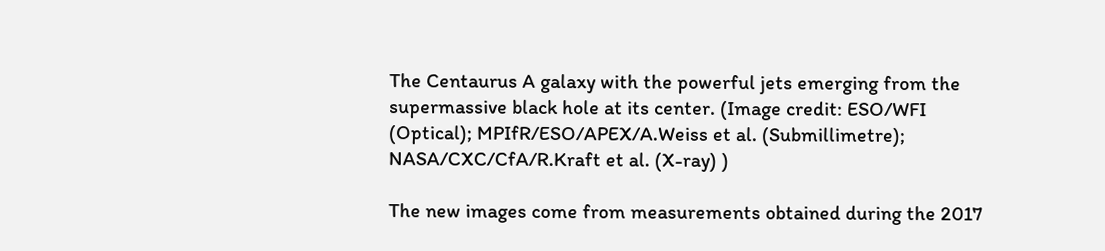The Centaurus A galaxy with the powerful jets emerging from the supermassive black hole at its center. (Image credit: ESO/WFI (Optical); MPIfR/ESO/APEX/A.Weiss et al. (Submillimetre); NASA/CXC/CfA/R.Kraft et al. (X-ray) )

The new images come from measurements obtained during the 2017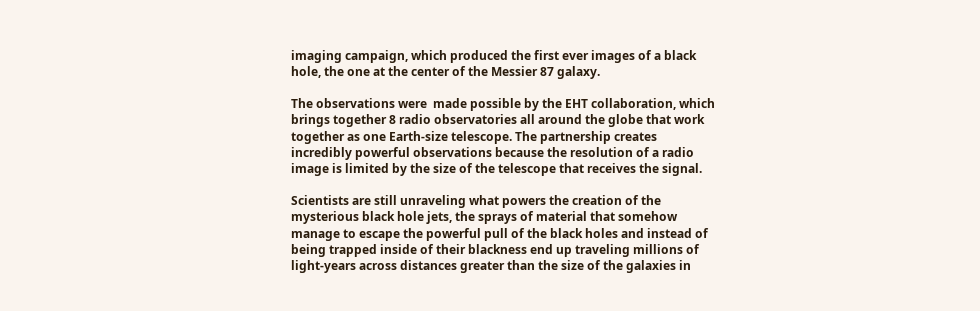imaging campaign, which produced the first ever images of a black hole, the one at the center of the Messier 87 galaxy.

The observations were  made possible by the EHT collaboration, which brings together 8 radio observatories all around the globe that work together as one Earth-size telescope. The partnership creates incredibly powerful observations because the resolution of a radio image is limited by the size of the telescope that receives the signal.

Scientists are still unraveling what powers the creation of the mysterious black hole jets, the sprays of material that somehow manage to escape the powerful pull of the black holes and instead of being trapped inside of their blackness end up traveling millions of light-years across distances greater than the size of the galaxies in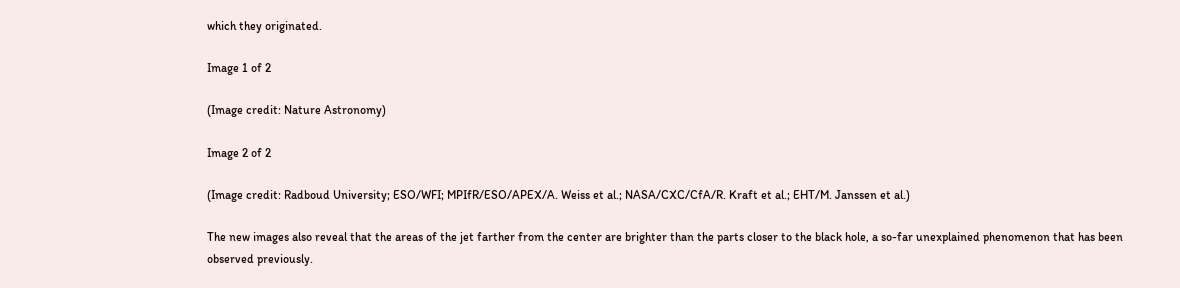which they originated.

Image 1 of 2

(Image credit: Nature Astronomy)

Image 2 of 2

(Image credit: Radboud University; ESO/WFI; MPIfR/ESO/APEX/A. Weiss et al.; NASA/CXC/CfA/R. Kraft et al.; EHT/M. Janssen et al.)

The new images also reveal that the areas of the jet farther from the center are brighter than the parts closer to the black hole, a so-far unexplained phenomenon that has been observed previously.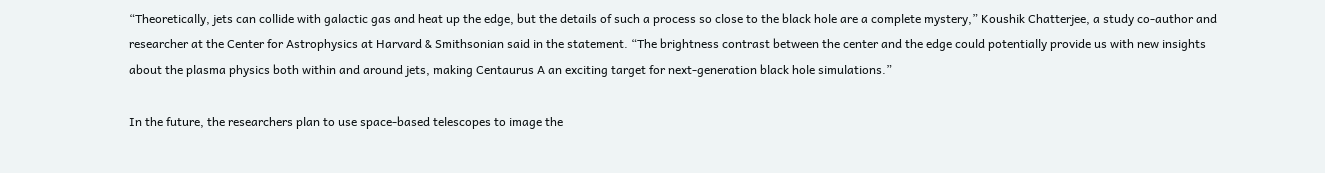“Theoretically, jets can collide with galactic gas and heat up the edge, but the details of such a process so close to the black hole are a complete mystery,” Koushik Chatterjee, a study co-author and researcher at the Center for Astrophysics at Harvard & Smithsonian said in the statement. “The brightness contrast between the center and the edge could potentially provide us with new insights about the plasma physics both within and around jets, making Centaurus A an exciting target for next-generation black hole simulations.”

In the future, the researchers plan to use space-based telescopes to image the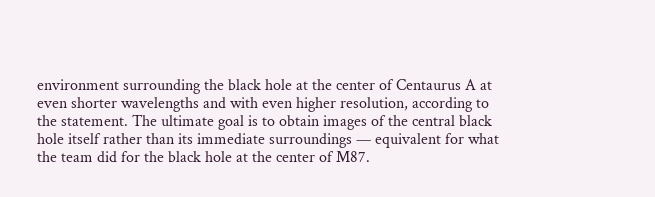environment surrounding the black hole at the center of Centaurus A at even shorter wavelengths and with even higher resolution, according to the statement. The ultimate goal is to obtain images of the central black hole itself rather than its immediate surroundings — equivalent for what the team did for the black hole at the center of M87.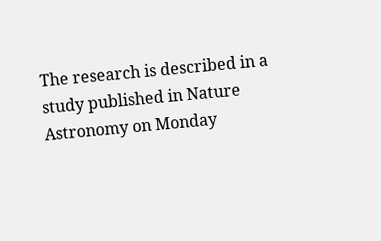The research is described in a study published in Nature Astronomy on Monday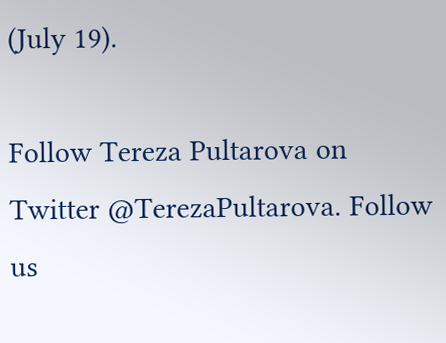(July 19).

Follow Tereza Pultarova on Twitter @TerezaPultarova. Follow us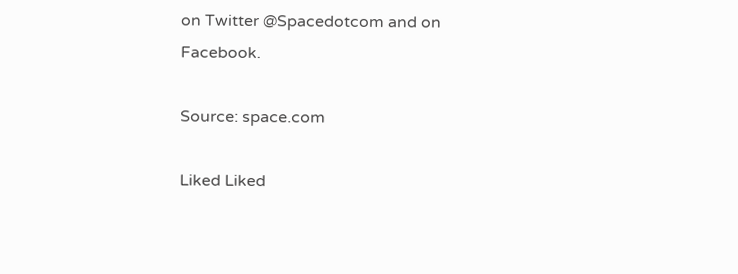on Twitter @Spacedotcom and on Facebook.

Source: space.com

Liked Liked